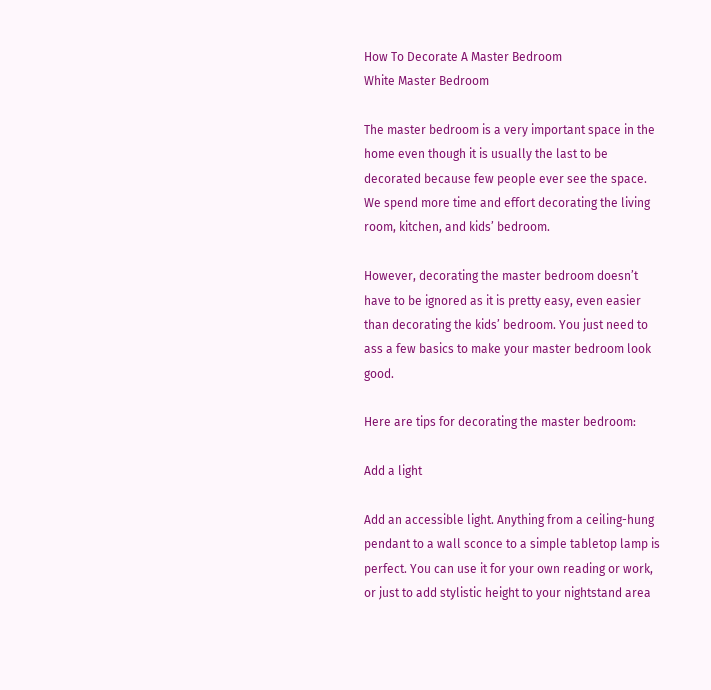How To Decorate A Master Bedroom
White Master Bedroom

The master bedroom is a very important space in the home even though it is usually the last to be decorated because few people ever see the space. We spend more time and effort decorating the living room, kitchen, and kids’ bedroom.

However, decorating the master bedroom doesn’t have to be ignored as it is pretty easy, even easier than decorating the kids’ bedroom. You just need to ass a few basics to make your master bedroom look good.

Here are tips for decorating the master bedroom:

Add a light

Add an accessible light. Anything from a ceiling-hung pendant to a wall sconce to a simple tabletop lamp is perfect. You can use it for your own reading or work, or just to add stylistic height to your nightstand area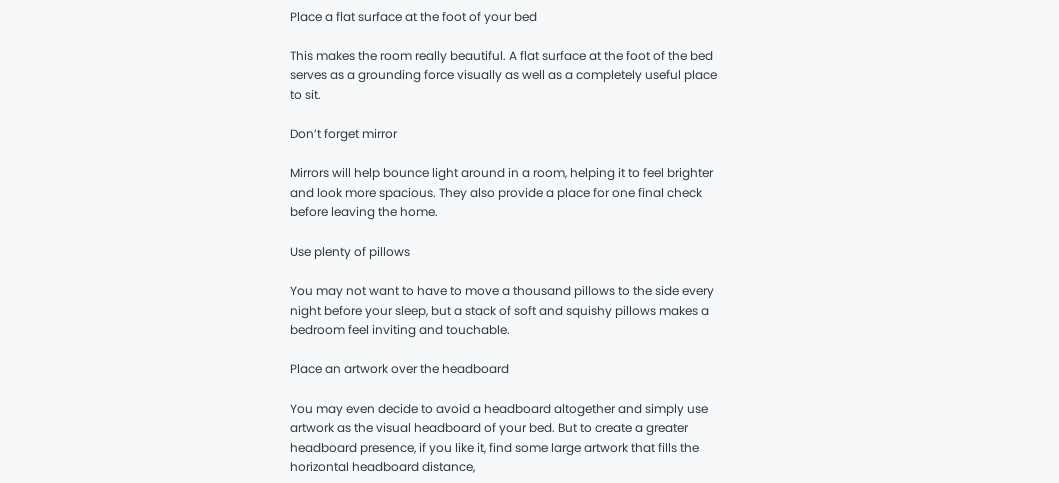Place a flat surface at the foot of your bed

This makes the room really beautiful. A flat surface at the foot of the bed serves as a grounding force visually as well as a completely useful place to sit.

Don’t forget mirror

Mirrors will help bounce light around in a room, helping it to feel brighter and look more spacious. They also provide a place for one final check before leaving the home.

Use plenty of pillows

You may not want to have to move a thousand pillows to the side every night before your sleep, but a stack of soft and squishy pillows makes a bedroom feel inviting and touchable.

Place an artwork over the headboard

You may even decide to avoid a headboard altogether and simply use artwork as the visual headboard of your bed. But to create a greater headboard presence, if you like it, find some large artwork that fills the horizontal headboard distance,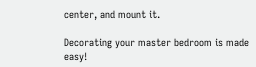center, and mount it.

Decorating your master bedroom is made easy!